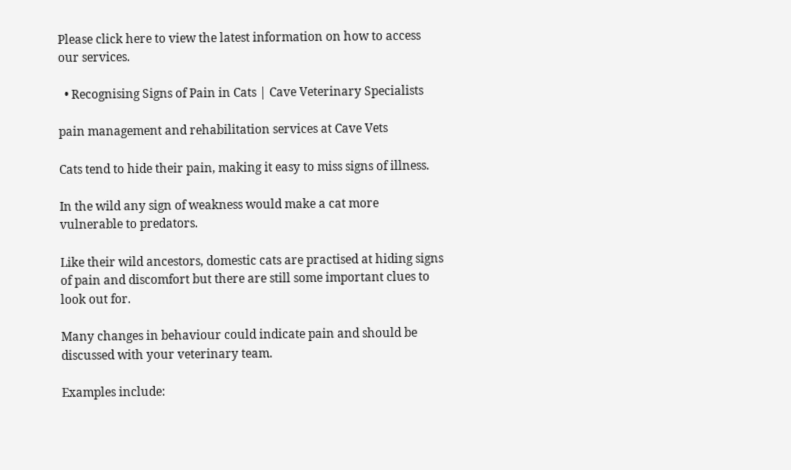Please click here to view the latest information on how to access our services.

  • Recognising Signs of Pain in Cats | Cave Veterinary Specialists

pain management and rehabilitation services at Cave Vets

Cats tend to hide their pain, making it easy to miss signs of illness.

In the wild any sign of weakness would make a cat more vulnerable to predators.

Like their wild ancestors, domestic cats are practised at hiding signs of pain and discomfort but there are still some important clues to look out for.

Many changes in behaviour could indicate pain and should be discussed with your veterinary team.

Examples include: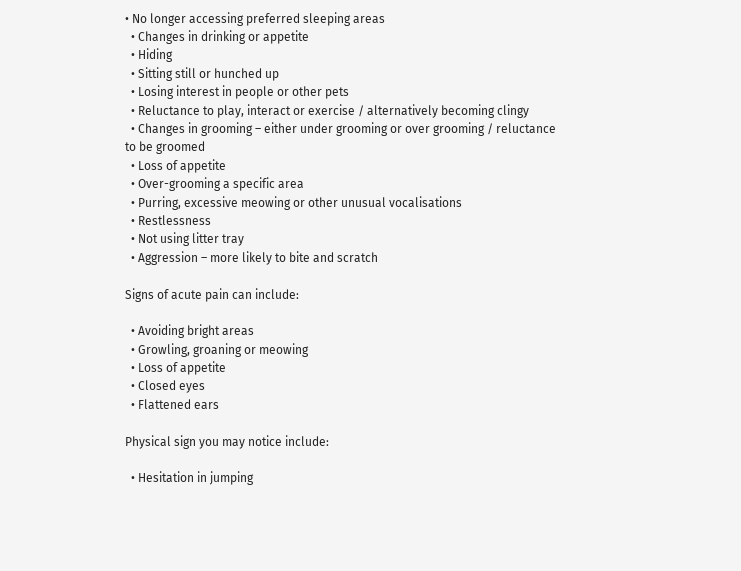• No longer accessing preferred sleeping areas
  • Changes in drinking or appetite
  • Hiding
  • Sitting still or hunched up
  • Losing interest in people or other pets
  • Reluctance to play, interact or exercise / alternatively becoming clingy
  • Changes in grooming – either under grooming or over grooming / reluctance to be groomed
  • Loss of appetite
  • Over-grooming a specific area
  • Purring, excessive meowing or other unusual vocalisations
  • Restlessness
  • Not using litter tray
  • Aggression – more likely to bite and scratch

Signs of acute pain can include:

  • Avoiding bright areas
  • Growling, groaning or meowing
  • Loss of appetite
  • Closed eyes
  • Flattened ears

Physical sign you may notice include:

  • Hesitation in jumping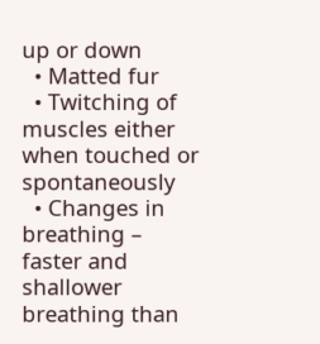up or down
  • Matted fur
  • Twitching of muscles either when touched or spontaneously
  • Changes in breathing – faster and shallower breathing than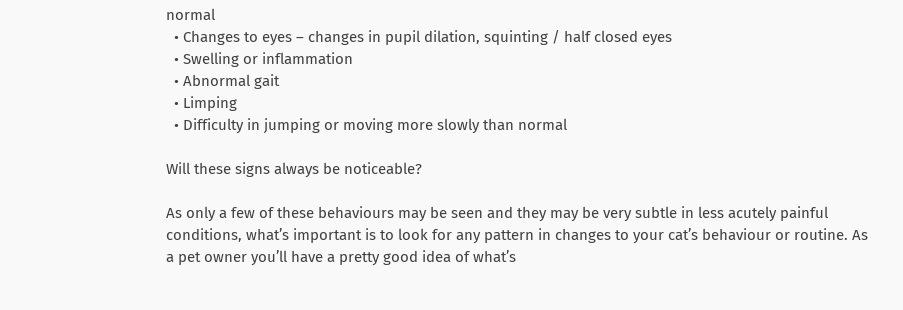normal
  • Changes to eyes – changes in pupil dilation, squinting / half closed eyes
  • Swelling or inflammation
  • Abnormal gait
  • Limping
  • Difficulty in jumping or moving more slowly than normal

Will these signs always be noticeable?

As only a few of these behaviours may be seen and they may be very subtle in less acutely painful conditions, what’s important is to look for any pattern in changes to your cat’s behaviour or routine. As a pet owner you’ll have a pretty good idea of what’s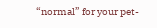“normal” for your pet-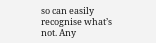so can easily recognise what’s not. Any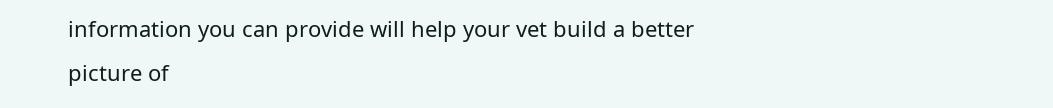information you can provide will help your vet build a better picture of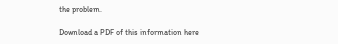the problem.

Download a PDF of this information here